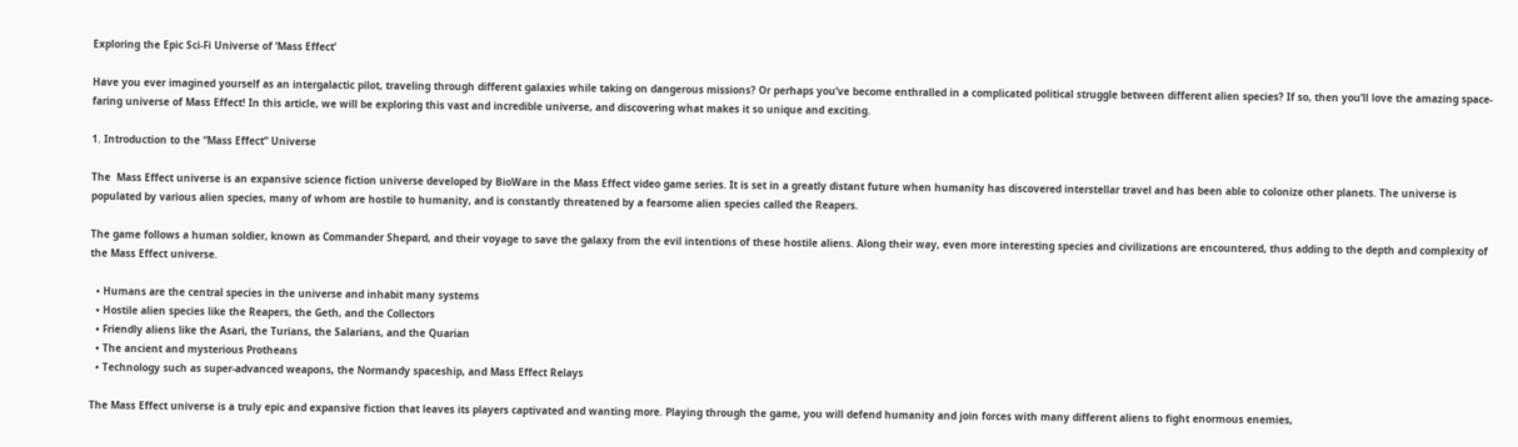Exploring the Epic Sci-Fi Universe of ‘Mass Effect’

Have you ever imagined yourself as an intergalactic pilot, traveling through different galaxies while taking on dangerous missions? Or perhaps you’ve become enthralled in a complicated political struggle between different alien species? If so, then you’ll love the amazing space-faring universe of Mass Effect! In this article, we will be exploring this vast and incredible universe, and discovering what makes it so unique and exciting.

1. Introduction to the “Mass Effect” Universe

The  Mass Effect universe is an expansive science fiction universe developed by BioWare in the Mass Effect video game series. It is set in a greatly distant future when humanity has discovered interstellar travel and has been able to colonize other planets. The universe is populated by various alien species, many of whom are hostile to humanity, and is constantly threatened by a fearsome alien species called the Reapers.

The game follows a human soldier, known as Commander Shepard, and their voyage to save the galaxy from the evil intentions of these hostile aliens. Along their way, even more interesting species and civilizations are encountered, thus adding to the depth and complexity of the Mass Effect universe.

  • Humans are the central species in the universe and inhabit many systems
  • Hostile alien species like the Reapers, the Geth, and the Collectors
  • Friendly aliens like the Asari, the Turians, the Salarians, and the Quarian
  • The ancient and mysterious Protheans
  • Technology such as super-advanced weapons, the Normandy spaceship, and Mass Effect Relays

The Mass Effect universe is a truly epic and expansive fiction that leaves its players captivated and wanting more. Playing through the game, you will defend humanity and join forces with many different aliens to fight enormous enemies,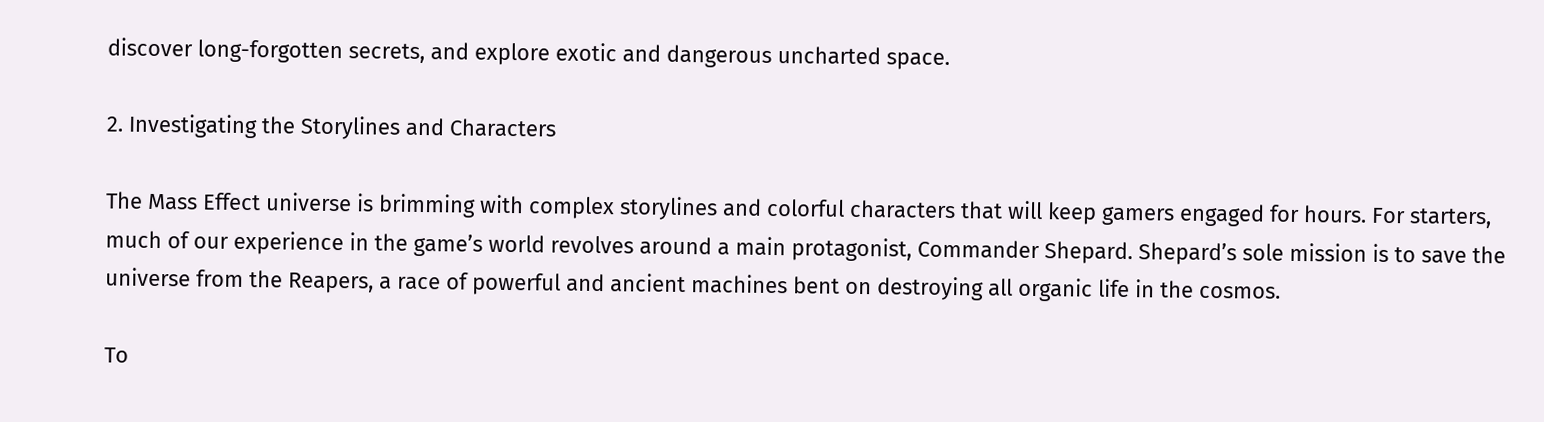discover long-forgotten secrets, and explore exotic and dangerous uncharted space.

2. Investigating the Storylines and Characters

The Mass Effect universe is brimming with complex storylines and colorful characters that will keep gamers engaged for hours. For starters, much of our experience in the game’s world revolves around a main protagonist, Commander Shepard. Shepard’s sole mission is to save the universe from the Reapers, a race of powerful and ancient machines bent on destroying all organic life in the cosmos.

To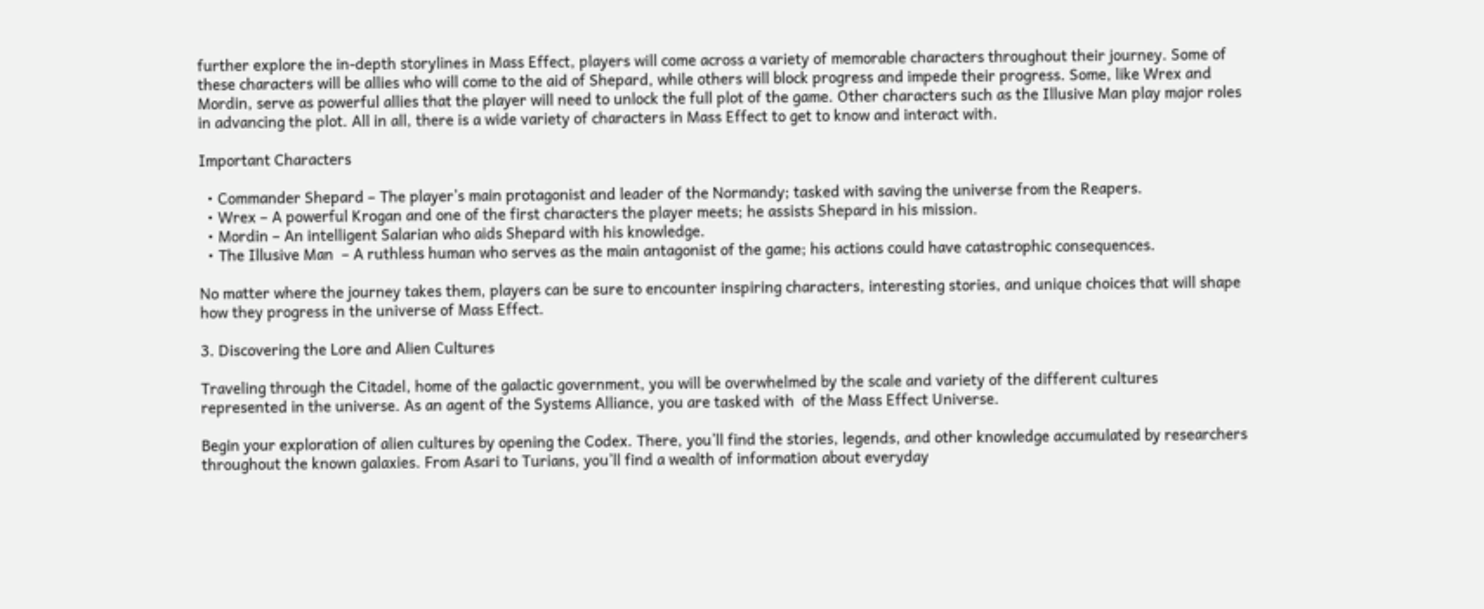further explore the in-depth storylines in Mass Effect, players will come across a variety of memorable characters throughout their journey. Some of these characters will be allies who will come to the aid of Shepard, while others will block progress and impede their progress. Some, like Wrex and Mordin, serve as powerful allies that the player will need to unlock the full plot of the game. Other characters such as the Illusive Man play major roles in advancing the plot. All in all, there is a wide variety of characters in Mass Effect to get to know and interact with.

Important Characters

  • Commander Shepard – The player’s main protagonist and leader of the Normandy; tasked with saving the universe from the Reapers.
  • Wrex – A powerful Krogan and one of the first characters the player meets; he assists Shepard in his mission.
  • Mordin – An intelligent Salarian who aids Shepard with his knowledge.
  • The Illusive Man  – A ruthless human who serves as the main antagonist of the game; his actions could have catastrophic consequences.

No matter where the journey takes them, players can be sure to encounter inspiring characters, interesting stories, and unique choices that will shape how they progress in the universe of Mass Effect.

3. Discovering the Lore and Alien Cultures

Traveling through the Citadel, home of the galactic government, you will be overwhelmed by the scale and variety of the different cultures represented in the universe. As an agent of the Systems Alliance, you are tasked with  of the Mass Effect Universe.

Begin your exploration of alien cultures by opening the Codex. There, you’ll find the stories, legends, and other knowledge accumulated by researchers throughout the known galaxies. From Asari to Turians, you’ll find a wealth of information about everyday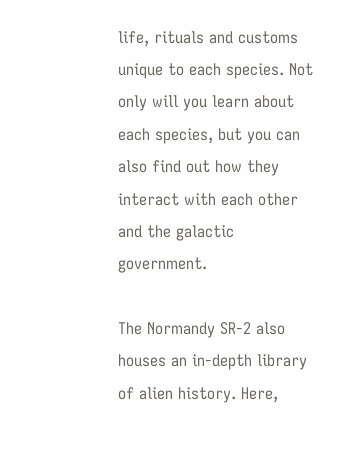life, rituals and customs unique to each species. Not only will you learn about each species, but you can also find out how they interact with each other and the galactic government.

The Normandy SR-2 also houses an in-depth library of alien history. Here,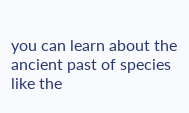you can learn about the ancient past of species like the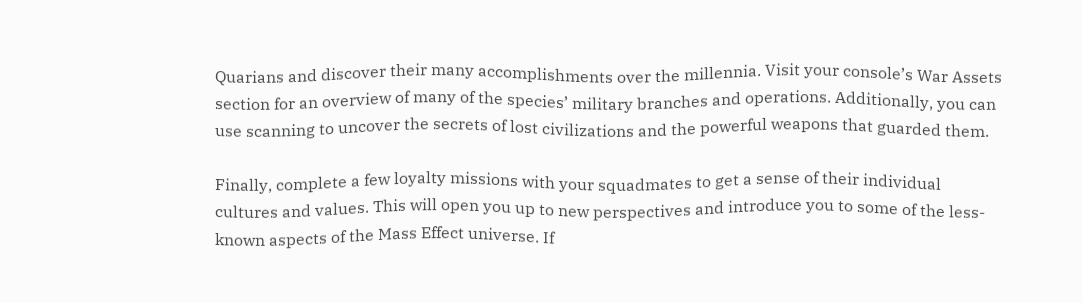Quarians and discover their many accomplishments over the millennia. Visit your console’s War Assets section for an overview of many of the species’ military branches and operations. Additionally, you can use scanning to uncover the secrets of lost civilizations and the powerful weapons that guarded them.

Finally, complete a few loyalty missions with your squadmates to get a sense of their individual cultures and values. This will open you up to new perspectives and introduce you to some of the less-known aspects of the Mass Effect universe. If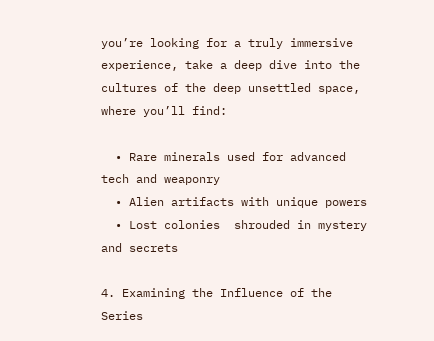you’re looking for a truly immersive experience, take a deep dive into the cultures of the deep unsettled space, where you’ll find:

  • Rare minerals used for advanced tech and weaponry
  • Alien artifacts with unique powers
  • Lost colonies  shrouded in mystery and secrets

4. Examining the Influence of the Series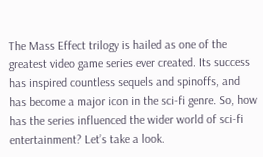The Mass Effect trilogy is hailed as one of the greatest video game series ever created. Its success has inspired countless sequels and spinoffs, and has become a major icon in the sci-fi genre. So, how has the series influenced the wider world of sci-fi entertainment? Let’s take a look.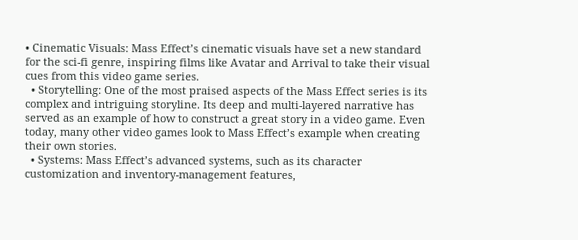• Cinematic Visuals: Mass Effect’s cinematic visuals have set a new standard for the sci-fi genre, inspiring films like Avatar and Arrival to take their visual cues from this video game series.
  • Storytelling: One of the most praised aspects of the Mass Effect series is its complex and intriguing storyline. Its deep and multi-layered narrative has served as an example of how to construct a great story in a video game. Even today, many other video games look to Mass Effect’s example when creating their own stories.
  • Systems: Mass Effect’s advanced systems, such as its character customization and inventory-management features,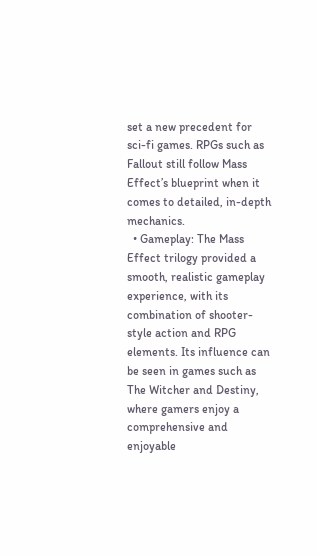set a new precedent for sci-fi games. RPGs such as Fallout still follow Mass Effect’s blueprint when it comes to detailed, in-depth mechanics.
  • Gameplay: The Mass Effect trilogy provided a smooth, realistic gameplay experience, with its combination of shooter-style action and RPG elements. Its influence can be seen in games such as  The Witcher and Destiny, where gamers enjoy a comprehensive and enjoyable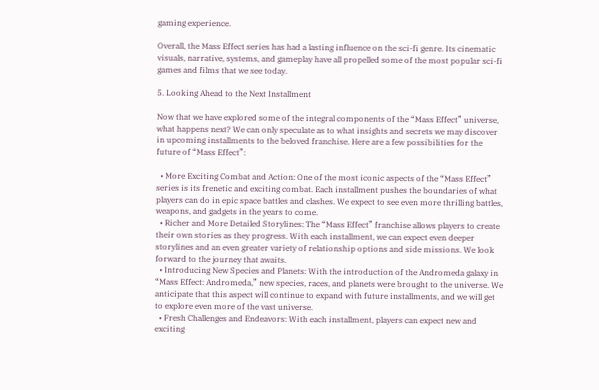gaming experience.

Overall, the Mass Effect series has had a lasting influence on the sci-fi genre. Its cinematic visuals, narrative, systems, and gameplay have all propelled some of the most popular sci-fi games and films that we see today.

5. Looking Ahead to the Next Installment

Now that we have explored some of the integral components of the “Mass Effect” universe, what happens next? We can only speculate as to what insights and secrets we may discover in upcoming installments to the beloved franchise. Here are a few possibilities for the future of “Mass Effect”:

  • More Exciting Combat and Action: One of the most iconic aspects of the “Mass Effect” series is its frenetic and exciting combat. Each installment pushes the boundaries of what players can do in epic space battles and clashes. We expect to see even more thrilling battles, weapons, and gadgets in the years to come.
  • Richer and More Detailed Storylines: The “Mass Effect” franchise allows players to create their own stories as they progress. With each installment, we can expect even deeper storylines and an even greater variety of relationship options and side missions. We look forward to the journey that awaits.
  • Introducing New Species and Planets: With the introduction of the Andromeda galaxy in “Mass Effect: Andromeda,” new species, races, and planets were brought to the universe. We anticipate that this aspect will continue to expand with future installments, and we will get to explore even more of the vast universe.
  • Fresh Challenges and Endeavors: With each installment, players can expect new and exciting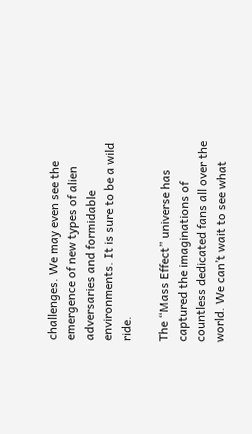challenges. We may even see the emergence of new types of alien adversaries and formidable environments. It is sure to be a wild ride.

The “Mass Effect” universe has captured the imaginations of countless dedicated fans all over the world. We can’t wait to see what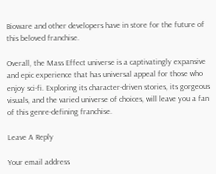Bioware and other developers have in store for the future of this beloved franchise.

Overall, the Mass Effect universe is a captivatingly expansive and epic experience that has universal appeal for those who enjoy sci-fi. Exploring its character-driven stories, its gorgeous visuals, and the varied universe of choices, will leave you a fan of this genre-defining franchise.

Leave A Reply

Your email address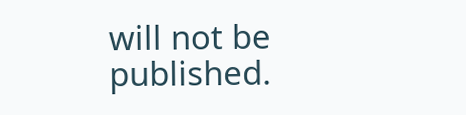will not be published.